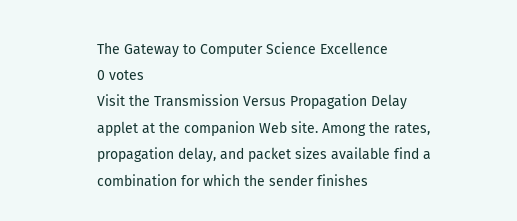The Gateway to Computer Science Excellence
0 votes
Visit the Transmission Versus Propagation Delay applet at the companion Web site. Among the rates, propagation delay, and packet sizes available find a combination for which the sender finishes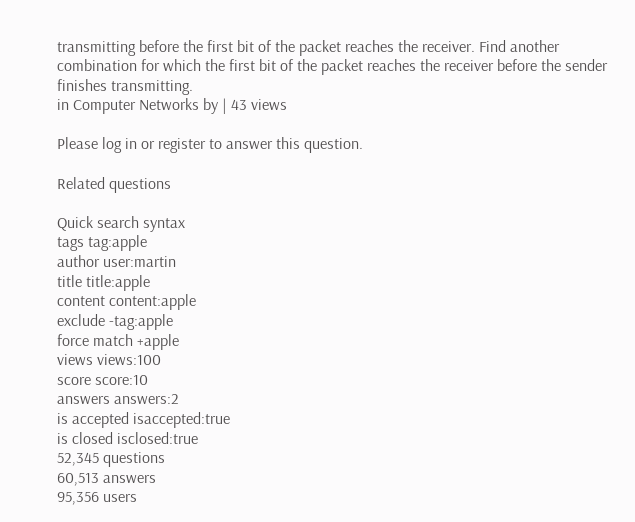transmitting before the first bit of the packet reaches the receiver. Find another combination for which the first bit of the packet reaches the receiver before the sender finishes transmitting.
in Computer Networks by | 43 views

Please log in or register to answer this question.

Related questions

Quick search syntax
tags tag:apple
author user:martin
title title:apple
content content:apple
exclude -tag:apple
force match +apple
views views:100
score score:10
answers answers:2
is accepted isaccepted:true
is closed isclosed:true
52,345 questions
60,513 answers
95,356 users